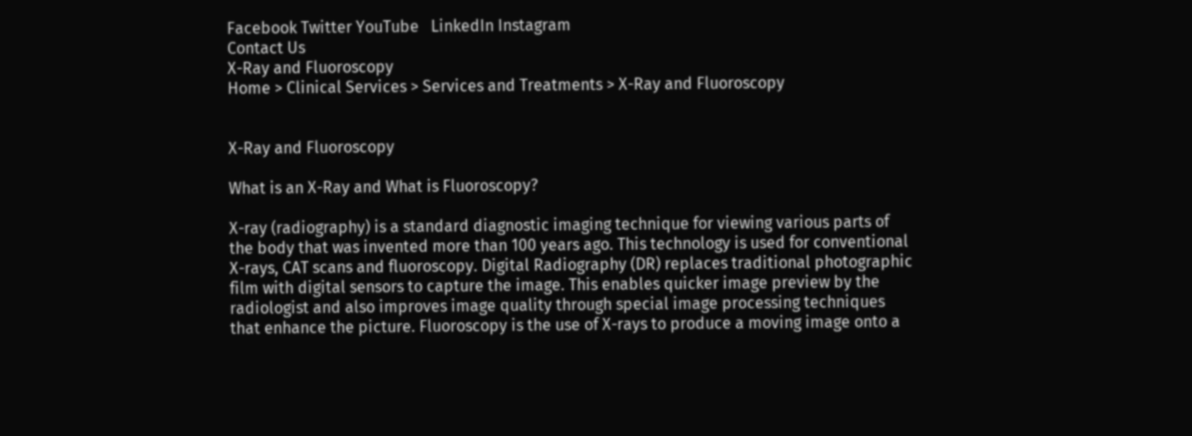Facebook Twitter YouTube   LinkedIn Instagram
Contact Us
X-Ray and Fluoroscopy
Home > Clinical Services > Services and Treatments > X-Ray and Fluoroscopy


X-Ray and Fluoroscopy

What is an X-Ray and What is Fluoroscopy?

X-ray (radiography) is a standard diagnostic imaging technique for viewing various parts of the body that was invented more than 100 years ago. This technology is used for conventional X-rays, CAT scans and fluoroscopy. Digital Radiography (DR) replaces traditional photographic film with digital sensors to capture the image. This enables quicker image preview by the radiologist and also improves image quality through special image processing techniques that enhance the picture. Fluoroscopy is the use of X-rays to produce a moving image onto a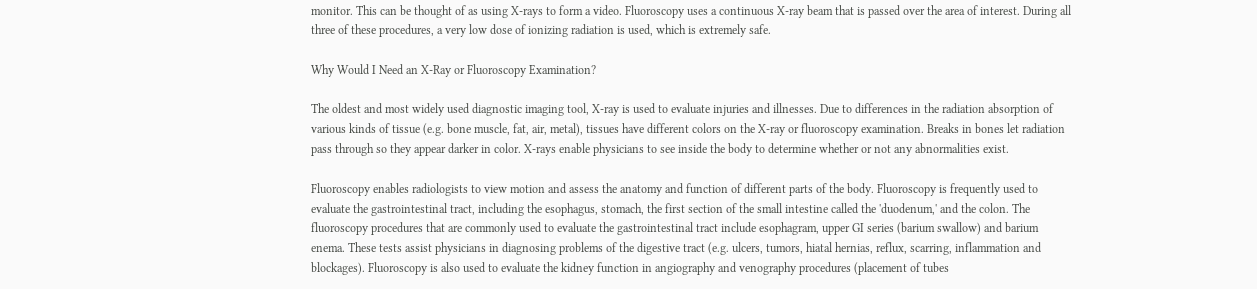monitor. This can be thought of as using X-rays to form a video. Fluoroscopy uses a continuous X-ray beam that is passed over the area of interest. During all three of these procedures, a very low dose of ionizing radiation is used, which is extremely safe.

Why Would I Need an X-Ray or Fluoroscopy Examination?

The oldest and most widely used diagnostic imaging tool, X-ray is used to evaluate injuries and illnesses. Due to differences in the radiation absorption of various kinds of tissue (e.g. bone muscle, fat, air, metal), tissues have different colors on the X-ray or fluoroscopy examination. Breaks in bones let radiation pass through so they appear darker in color. X-rays enable physicians to see inside the body to determine whether or not any abnormalities exist.

Fluoroscopy enables radiologists to view motion and assess the anatomy and function of different parts of the body. Fluoroscopy is frequently used to evaluate the gastrointestinal tract, including the esophagus, stomach, the first section of the small intestine called the 'duodenum,' and the colon. The fluoroscopy procedures that are commonly used to evaluate the gastrointestinal tract include esophagram, upper GI series (barium swallow) and barium enema. These tests assist physicians in diagnosing problems of the digestive tract (e.g. ulcers, tumors, hiatal hernias, reflux, scarring, inflammation and blockages). Fluoroscopy is also used to evaluate the kidney function in angiography and venography procedures (placement of tubes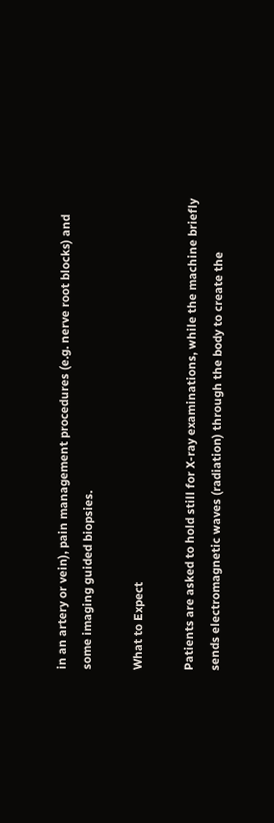in an artery or vein), pain management procedures (e.g. nerve root blocks) and some imaging guided biopsies.

What to Expect

Patients are asked to hold still for X-ray examinations, while the machine briefly sends electromagnetic waves (radiation) through the body to create the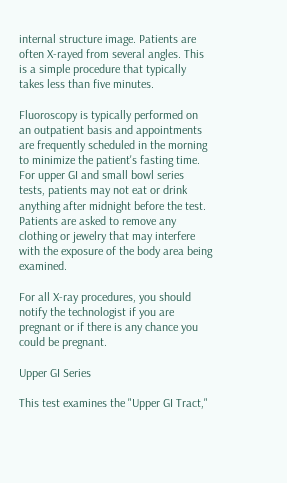internal structure image. Patients are often X-rayed from several angles. This is a simple procedure that typically takes less than five minutes.

Fluoroscopy is typically performed on an outpatient basis and appointments are frequently scheduled in the morning to minimize the patient's fasting time. For upper GI and small bowl series tests, patients may not eat or drink anything after midnight before the test. Patients are asked to remove any clothing or jewelry that may interfere with the exposure of the body area being examined.

For all X-ray procedures, you should notify the technologist if you are pregnant or if there is any chance you could be pregnant.

Upper GI Series

This test examines the "Upper GI Tract,"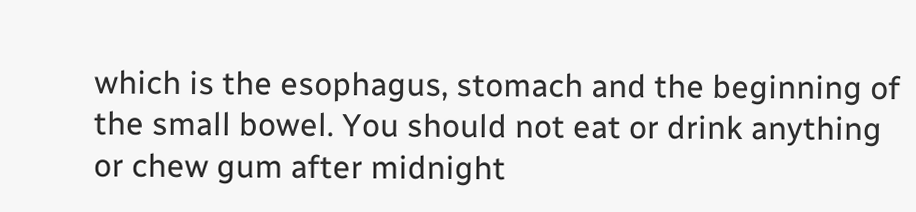which is the esophagus, stomach and the beginning of the small bowel. You should not eat or drink anything or chew gum after midnight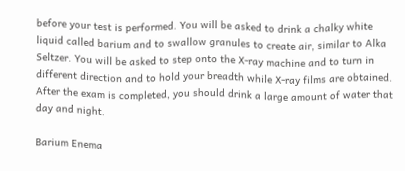before your test is performed. You will be asked to drink a chalky white liquid called barium and to swallow granules to create air, similar to Alka Seltzer. You will be asked to step onto the X-ray machine and to turn in different direction and to hold your breadth while X-ray films are obtained. After the exam is completed, you should drink a large amount of water that day and night.

Barium Enema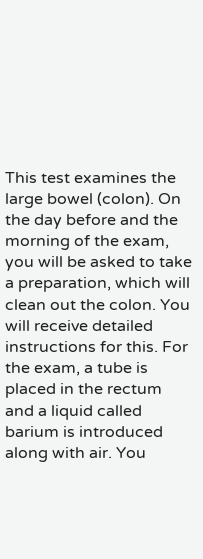This test examines the large bowel (colon). On the day before and the morning of the exam, you will be asked to take a preparation, which will clean out the colon. You will receive detailed instructions for this. For the exam, a tube is placed in the rectum and a liquid called barium is introduced along with air. You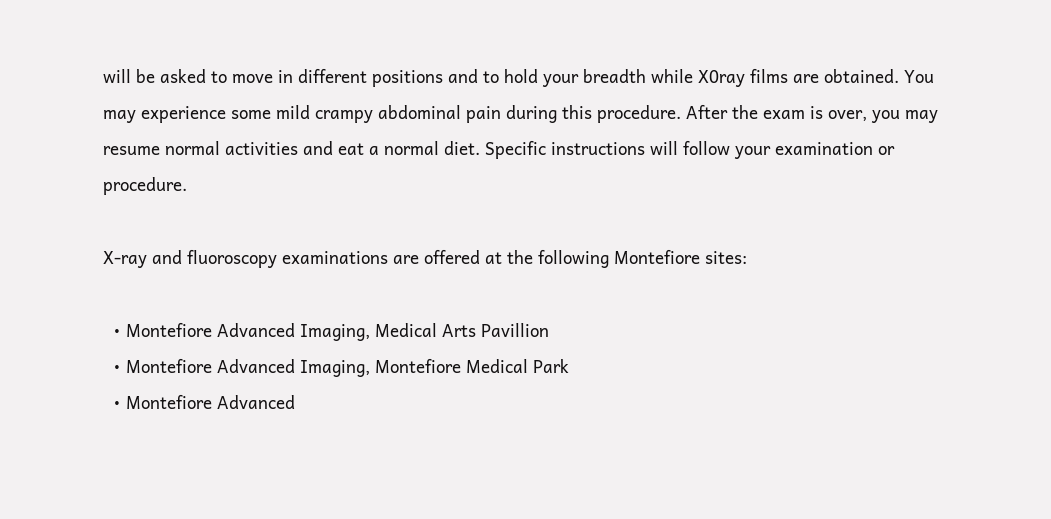will be asked to move in different positions and to hold your breadth while X0ray films are obtained. You may experience some mild crampy abdominal pain during this procedure. After the exam is over, you may resume normal activities and eat a normal diet. Specific instructions will follow your examination or procedure.

X-ray and fluoroscopy examinations are offered at the following Montefiore sites:

  • Montefiore Advanced Imaging, Medical Arts Pavillion
  • Montefiore Advanced Imaging, Montefiore Medical Park
  • Montefiore Advanced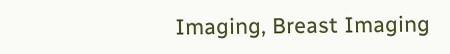Imaging, Breast Imaging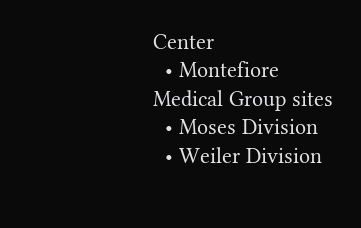Center
  • Montefiore Medical Group sites
  • Moses Division
  • Weiler Division